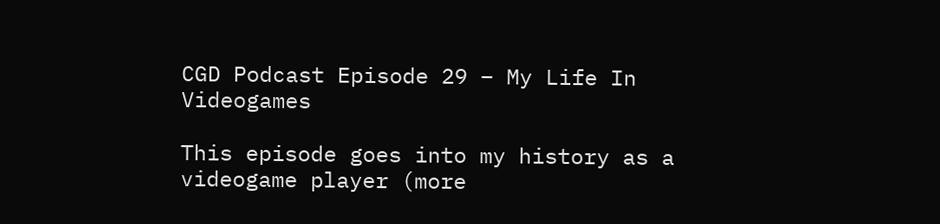CGD Podcast Episode 29 – My Life In Videogames

This episode goes into my history as a videogame player (more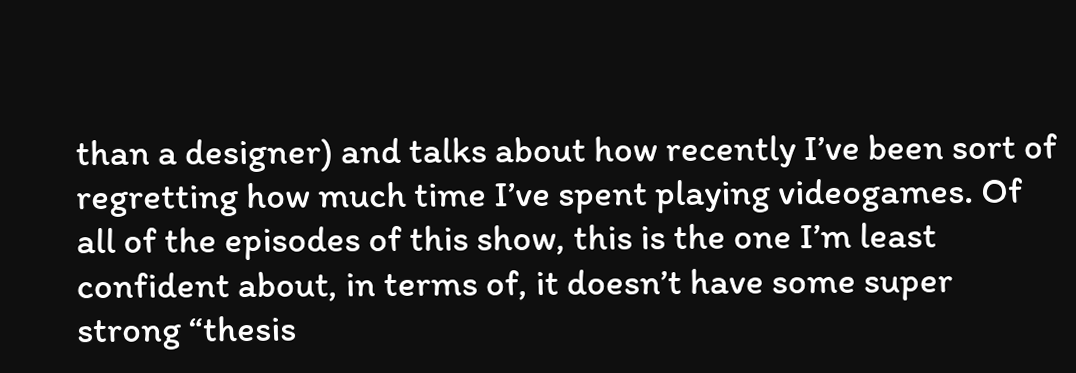than a designer) and talks about how recently I’ve been sort of regretting how much time I’ve spent playing videogames. Of all of the episodes of this show, this is the one I’m least confident about, in terms of, it doesn’t have some super strong “thesis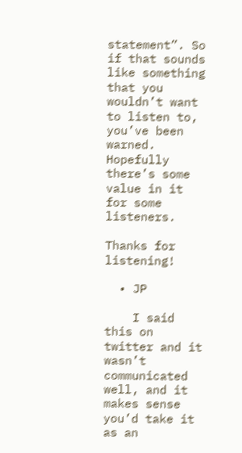statement”. So if that sounds like something that you wouldn’t want to listen to, you’ve been warned. Hopefully there’s some value in it for some listeners.

Thanks for listening!

  • JP

    I said this on twitter and it wasn’t communicated well, and it makes sense you’d take it as an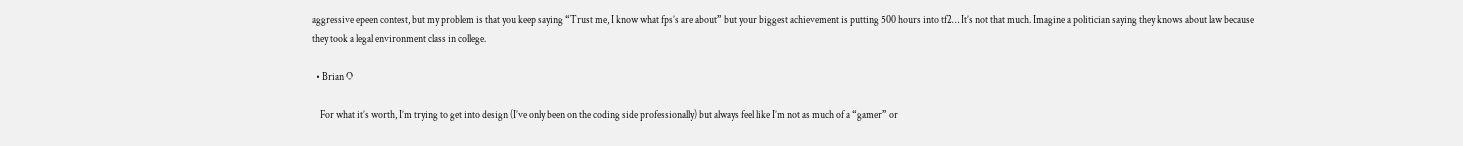aggressive epeen contest, but my problem is that you keep saying “Trust me, I know what fps’s are about” but your biggest achievement is putting 500 hours into tf2… It’s not that much. Imagine a politician saying they knows about law because they took a legal environment class in college.

  • Brian O

    For what it’s worth, I’m trying to get into design (I’ve only been on the coding side professionally) but always feel like I’m not as much of a “gamer” or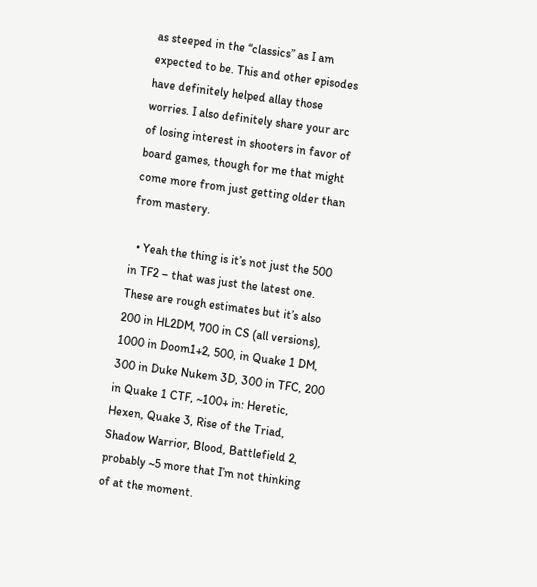as steeped in the “classics” as I am expected to be. This and other episodes have definitely helped allay those worries. I also definitely share your arc of losing interest in shooters in favor of board games, though for me that might come more from just getting older than from mastery.

  • Yeah the thing is it’s not just the 500 in TF2 – that was just the latest one. These are rough estimates but it’s also 200 in HL2DM, 700 in CS (all versions), 1000 in Doom1+2, 500, in Quake 1 DM, 300 in Duke Nukem 3D, 300 in TFC, 200 in Quake 1 CTF, ~100+ in: Heretic, Hexen, Quake 3, Rise of the Triad, Shadow Warrior, Blood, Battlefield 2, probably ~5 more that I’m not thinking of at the moment.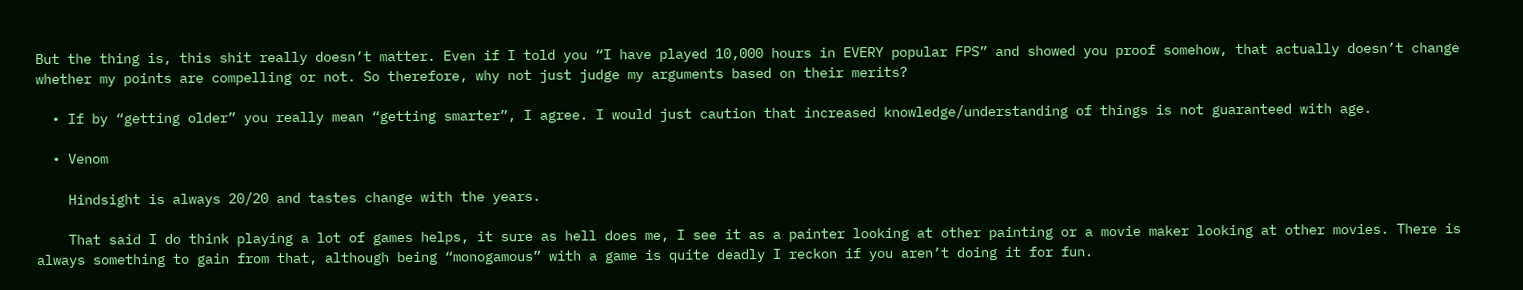But the thing is, this shit really doesn’t matter. Even if I told you “I have played 10,000 hours in EVERY popular FPS” and showed you proof somehow, that actually doesn’t change whether my points are compelling or not. So therefore, why not just judge my arguments based on their merits?

  • If by “getting older” you really mean “getting smarter”, I agree. I would just caution that increased knowledge/understanding of things is not guaranteed with age.

  • Venom

    Hindsight is always 20/20 and tastes change with the years.

    That said I do think playing a lot of games helps, it sure as hell does me, I see it as a painter looking at other painting or a movie maker looking at other movies. There is always something to gain from that, although being “monogamous” with a game is quite deadly I reckon if you aren’t doing it for fun.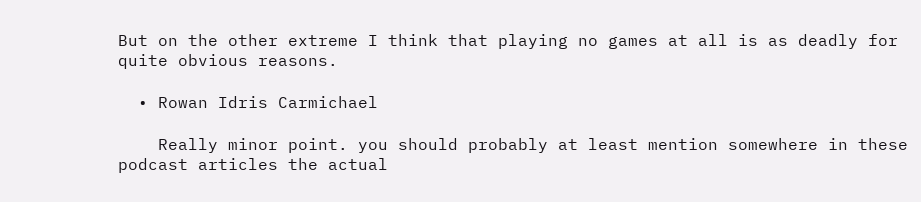But on the other extreme I think that playing no games at all is as deadly for quite obvious reasons.

  • Rowan Idris Carmichael

    Really minor point. you should probably at least mention somewhere in these podcast articles the actual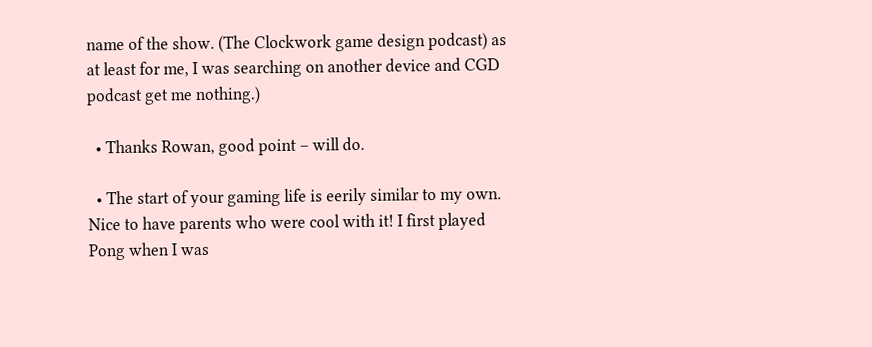name of the show. (The Clockwork game design podcast) as at least for me, I was searching on another device and CGD podcast get me nothing.)

  • Thanks Rowan, good point – will do.

  • The start of your gaming life is eerily similar to my own. Nice to have parents who were cool with it! I first played Pong when I was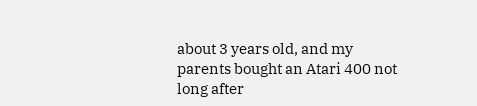about 3 years old, and my parents bought an Atari 400 not long after